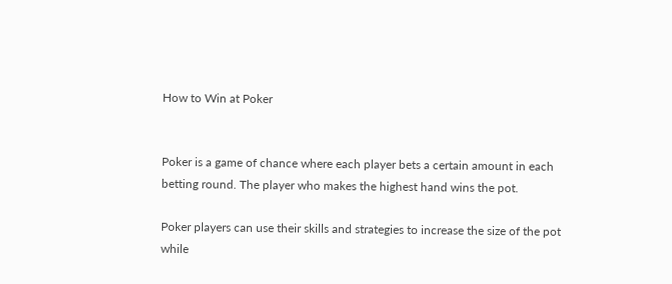How to Win at Poker


Poker is a game of chance where each player bets a certain amount in each betting round. The player who makes the highest hand wins the pot.

Poker players can use their skills and strategies to increase the size of the pot while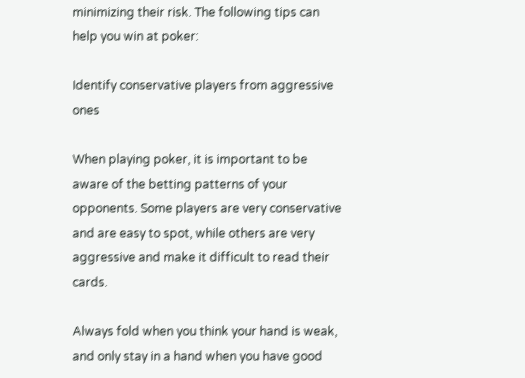minimizing their risk. The following tips can help you win at poker:

Identify conservative players from aggressive ones

When playing poker, it is important to be aware of the betting patterns of your opponents. Some players are very conservative and are easy to spot, while others are very aggressive and make it difficult to read their cards.

Always fold when you think your hand is weak, and only stay in a hand when you have good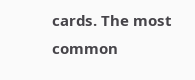cards. The most common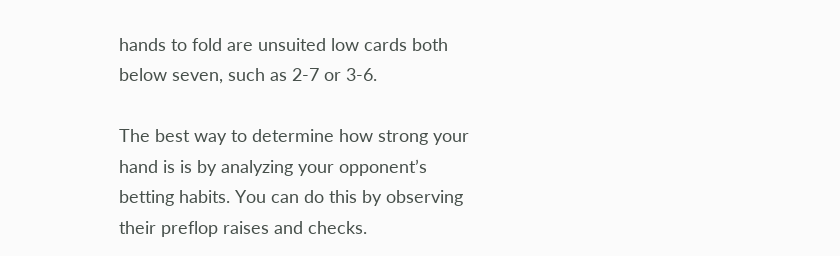hands to fold are unsuited low cards both below seven, such as 2-7 or 3-6.

The best way to determine how strong your hand is is by analyzing your opponent’s betting habits. You can do this by observing their preflop raises and checks.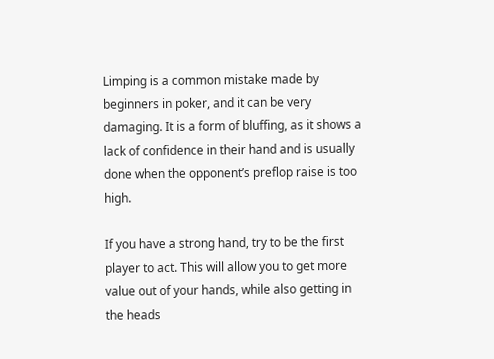Limping is a common mistake made by beginners in poker, and it can be very damaging. It is a form of bluffing, as it shows a lack of confidence in their hand and is usually done when the opponent’s preflop raise is too high.

If you have a strong hand, try to be the first player to act. This will allow you to get more value out of your hands, while also getting in the heads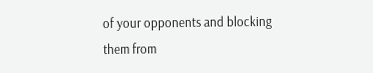of your opponents and blocking them from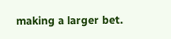making a larger bet.